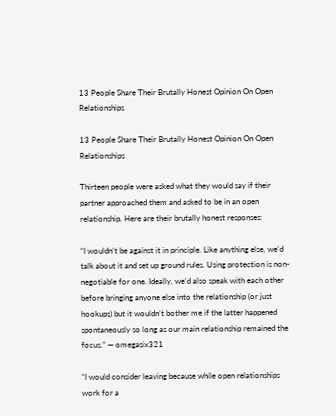13 People Share Their Brutally Honest Opinion On Open Relationships

13 People Share Their Brutally Honest Opinion On Open Relationships

Thirteen people were asked what they would say if their partner approached them and asked to be in an open relationship. Here are their brutally honest responses:

“I wouldn’t be against it in principle. Like anything else, we’d talk about it and set up ground rules. Using protection is non-negotiable for one. Ideally, we’d also speak with each other before bringing anyone else into the relationship (or just hookups) but it wouldn’t bother me if the latter happened spontaneously so long as our main relationship remained the focus.” — omegasix321

“I would consider leaving because while open relationships work for a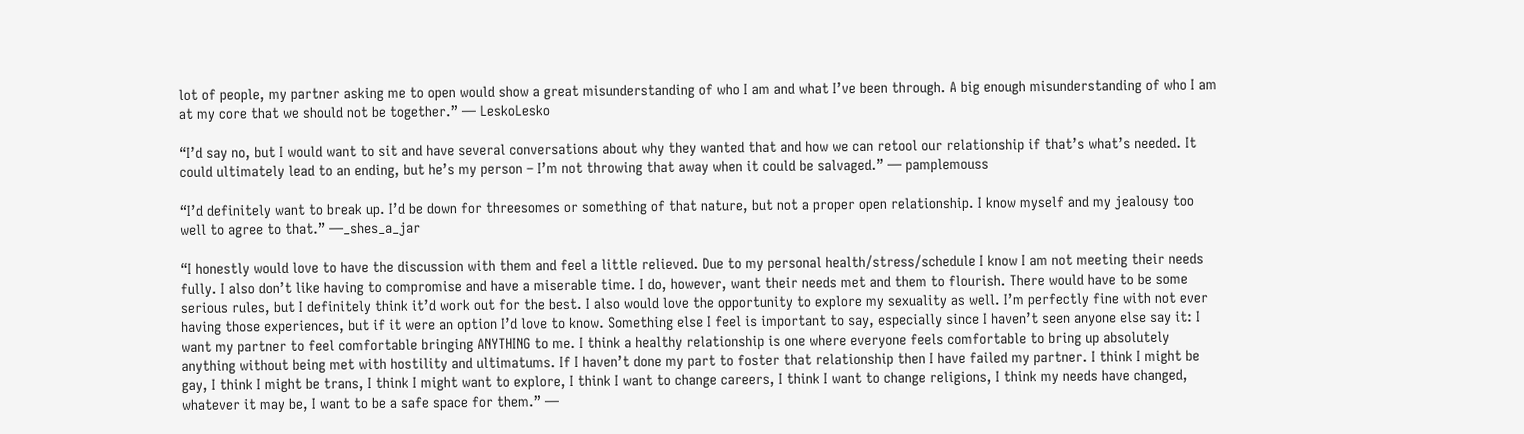lot of people, my partner asking me to open would show a great misunderstanding of who I am and what I’ve been through. A big enough misunderstanding of who I am at my core that we should not be together.” — LeskoLesko

“I’d say no, but I would want to sit and have several conversations about why they wanted that and how we can retool our relationship if that’s what’s needed. It could ultimately lead to an ending, but he’s my person – I’m not throwing that away when it could be salvaged.” — pamplemouss

“I’d definitely want to break up. I’d be down for threesomes or something of that nature, but not a proper open relationship. I know myself and my jealousy too well to agree to that.” —_shes_a_jar

“I honestly would love to have the discussion with them and feel a little relieved. Due to my personal health/stress/schedule I know I am not meeting their needs fully. I also don’t like having to compromise and have a miserable time. I do, however, want their needs met and them to flourish. There would have to be some serious rules, but I definitely think it’d work out for the best. I also would love the opportunity to explore my sexuality as well. I’m perfectly fine with not ever having those experiences, but if it were an option I’d love to know. Something else I feel is important to say, especially since I haven’t seen anyone else say it: I want my partner to feel comfortable bringing ANYTHING to me. I think a healthy relationship is one where everyone feels comfortable to bring up absolutely anything without being met with hostility and ultimatums. If I haven’t done my part to foster that relationship then I have failed my partner. I think I might be gay, I think I might be trans, I think I might want to explore, I think I want to change careers, I think I want to change religions, I think my needs have changed, whatever it may be, I want to be a safe space for them.” —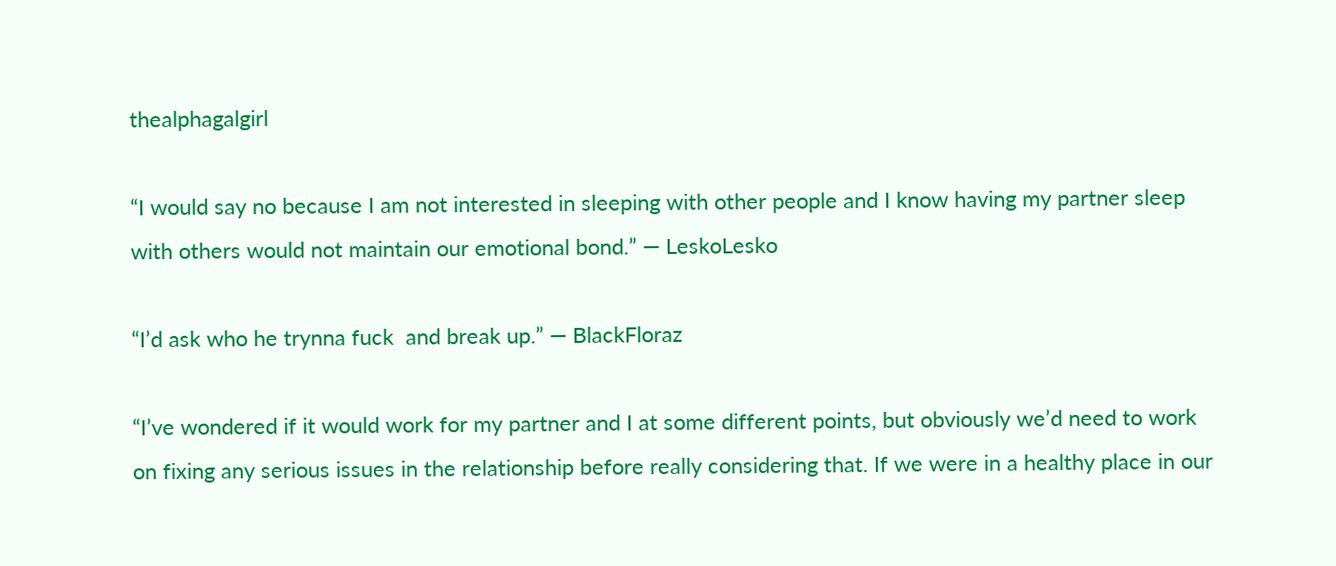thealphagalgirl

“I would say no because I am not interested in sleeping with other people and I know having my partner sleep with others would not maintain our emotional bond.” — LeskoLesko

“I’d ask who he trynna fuck  and break up.” — BlackFloraz

“I’ve wondered if it would work for my partner and I at some different points, but obviously we’d need to work on fixing any serious issues in the relationship before really considering that. If we were in a healthy place in our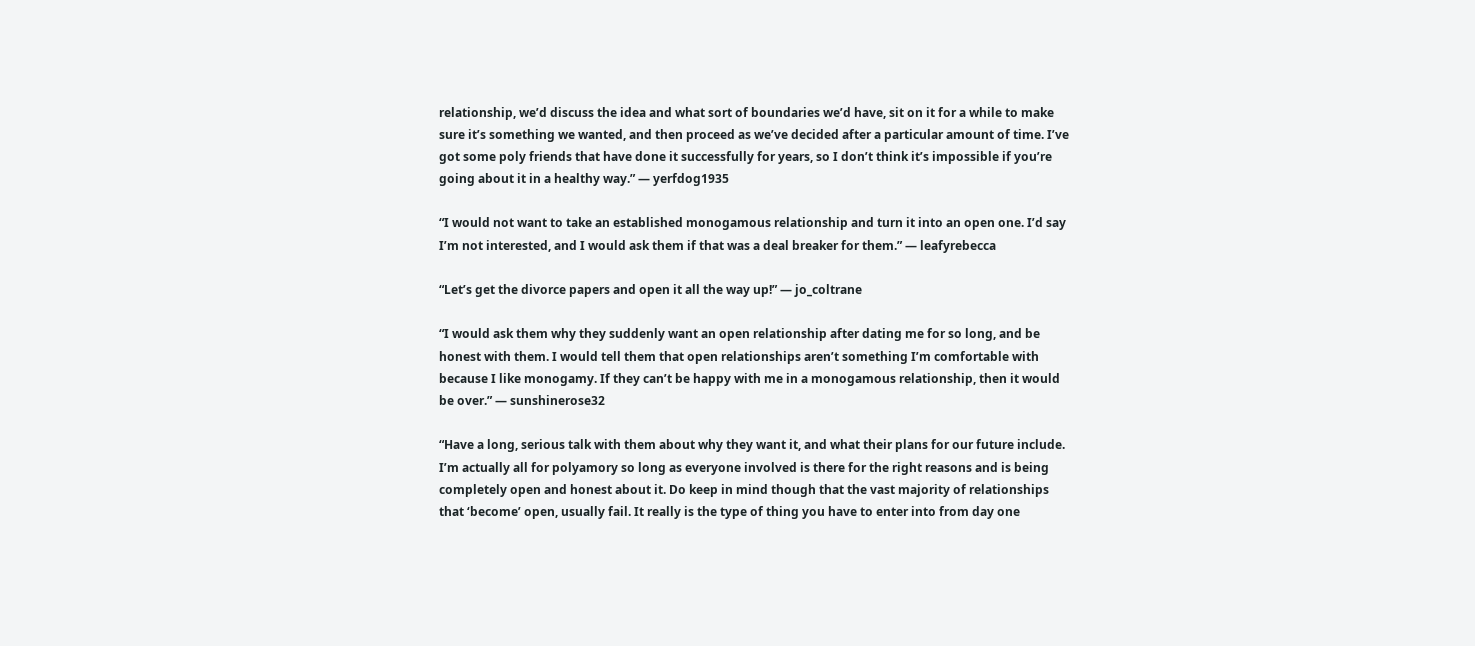relationship, we’d discuss the idea and what sort of boundaries we’d have, sit on it for a while to make sure it’s something we wanted, and then proceed as we’ve decided after a particular amount of time. I’ve got some poly friends that have done it successfully for years, so I don’t think it’s impossible if you’re going about it in a healthy way.” — yerfdog1935

“I would not want to take an established monogamous relationship and turn it into an open one. I’d say I’m not interested, and I would ask them if that was a deal breaker for them.” — leafyrebecca

“Let’s get the divorce papers and open it all the way up!” — jo_coltrane

“I would ask them why they suddenly want an open relationship after dating me for so long, and be honest with them. I would tell them that open relationships aren’t something I’m comfortable with because I like monogamy. If they can’t be happy with me in a monogamous relationship, then it would be over.” — sunshinerose32

“Have a long, serious talk with them about why they want it, and what their plans for our future include. I’m actually all for polyamory so long as everyone involved is there for the right reasons and is being completely open and honest about it. Do keep in mind though that the vast majority of relationships that ‘become’ open, usually fail. It really is the type of thing you have to enter into from day one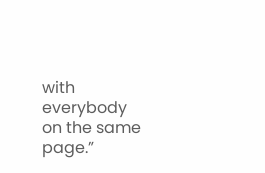with everybody on the same page.”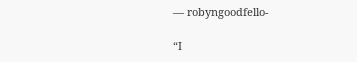— robyngoodfello-

“I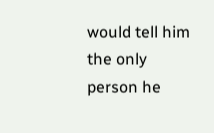would tell him the only person he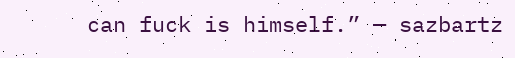can fuck is himself.” — sazbartz